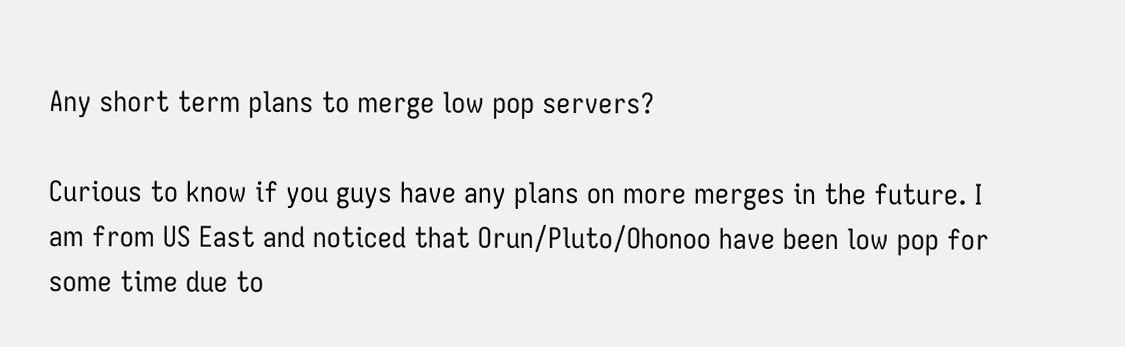Any short term plans to merge low pop servers?

Curious to know if you guys have any plans on more merges in the future. I am from US East and noticed that Orun/Pluto/Ohonoo have been low pop for some time due to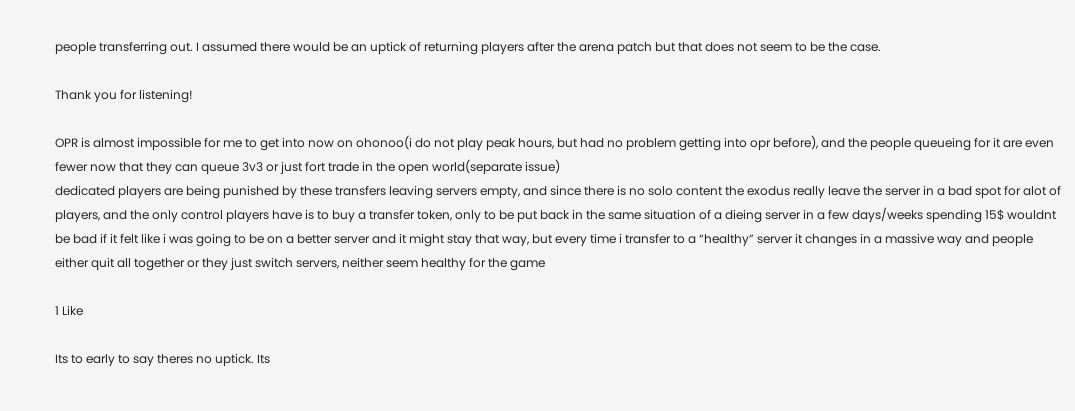people transferring out. I assumed there would be an uptick of returning players after the arena patch but that does not seem to be the case.

Thank you for listening!

OPR is almost impossible for me to get into now on ohonoo(i do not play peak hours, but had no problem getting into opr before), and the people queueing for it are even fewer now that they can queue 3v3 or just fort trade in the open world(separate issue)
dedicated players are being punished by these transfers leaving servers empty, and since there is no solo content the exodus really leave the server in a bad spot for alot of players, and the only control players have is to buy a transfer token, only to be put back in the same situation of a dieing server in a few days/weeks spending 15$ wouldnt be bad if it felt like i was going to be on a better server and it might stay that way, but every time i transfer to a “healthy” server it changes in a massive way and people either quit all together or they just switch servers, neither seem healthy for the game

1 Like

Its to early to say theres no uptick. Its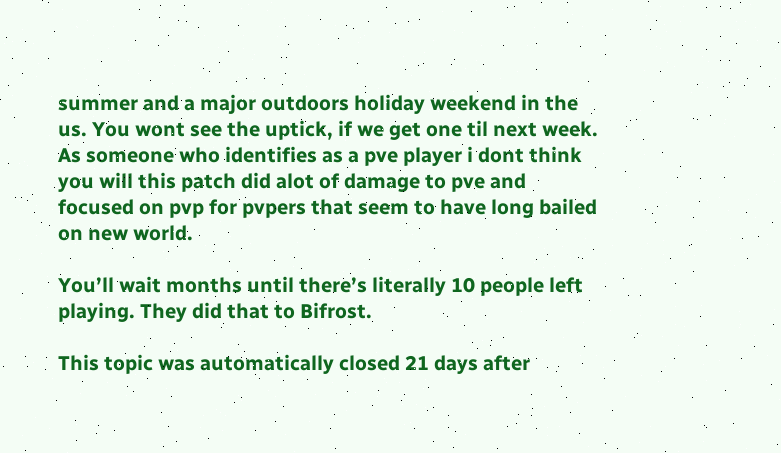summer and a major outdoors holiday weekend in the us. You wont see the uptick, if we get one til next week. As someone who identifies as a pve player i dont think you will this patch did alot of damage to pve and focused on pvp for pvpers that seem to have long bailed on new world.

You’ll wait months until there’s literally 10 people left playing. They did that to Bifrost.

This topic was automatically closed 21 days after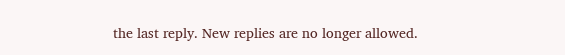the last reply. New replies are no longer allowed.